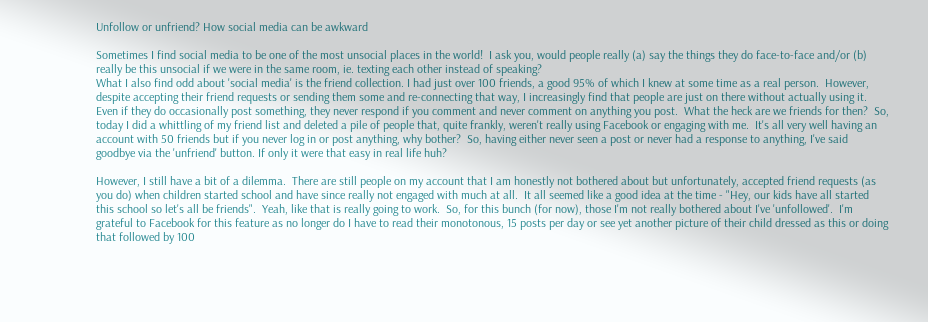Unfollow or unfriend? How social media can be awkward

Sometimes I find social media to be one of the most unsocial places in the world!  I ask you, would people really (a) say the things they do face-to-face and/or (b) really be this unsocial if we were in the same room, ie. texting each other instead of speaking?
What I also find odd about 'social media' is the friend collection. I had just over 100 friends, a good 95% of which I knew at some time as a real person.  However, despite accepting their friend requests or sending them some and re-connecting that way, I increasingly find that people are just on there without actually using it.  Even if they do occasionally post something, they never respond if you comment and never comment on anything you post.  What the heck are we friends for then?  So, today I did a whittling of my friend list and deleted a pile of people that, quite frankly, weren't really using Facebook or engaging with me.  It's all very well having an account with 50 friends but if you never log in or post anything, why bother?  So, having either never seen a post or never had a response to anything, I've said goodbye via the 'unfriend' button. If only it were that easy in real life huh?

However, I still have a bit of a dilemma.  There are still people on my account that I am honestly not bothered about but unfortunately, accepted friend requests (as you do) when children started school and have since really not engaged with much at all.  It all seemed like a good idea at the time - "Hey, our kids have all started this school so let's all be friends".  Yeah, like that is really going to work.  So, for this bunch (for now), those I'm not really bothered about I've 'unfollowed'.  I'm grateful to Facebook for this feature as no longer do I have to read their monotonous, 15 posts per day or see yet another picture of their child dressed as this or doing that followed by 100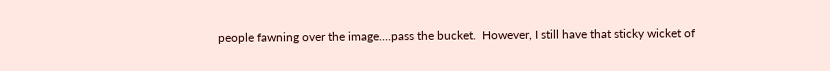people fawning over the image....pass the bucket.  However, I still have that sticky wicket of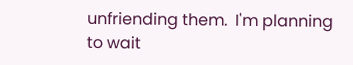unfriending them.  I'm planning to wait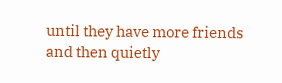until they have more friends and then quietly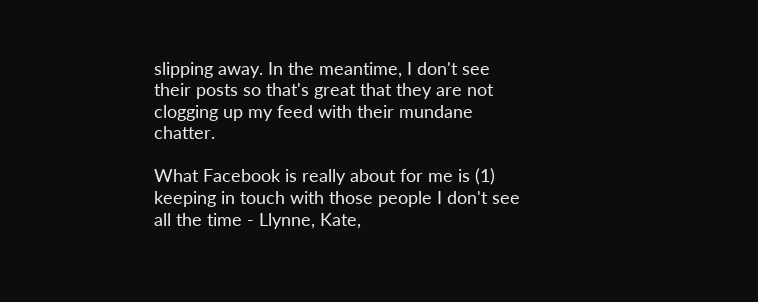slipping away. In the meantime, I don't see their posts so that's great that they are not clogging up my feed with their mundane chatter.

What Facebook is really about for me is (1) keeping in touch with those people I don't see all the time - Llynne, Kate,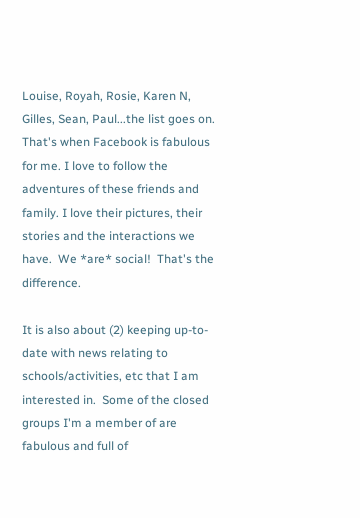Louise, Royah, Rosie, Karen N, Gilles, Sean, Paul...the list goes on.  That's when Facebook is fabulous for me. I love to follow the adventures of these friends and family. I love their pictures, their stories and the interactions we have.  We *are* social!  That's the difference.

It is also about (2) keeping up-to-date with news relating to schools/activities, etc that I am interested in.  Some of the closed groups I'm a member of are fabulous and full of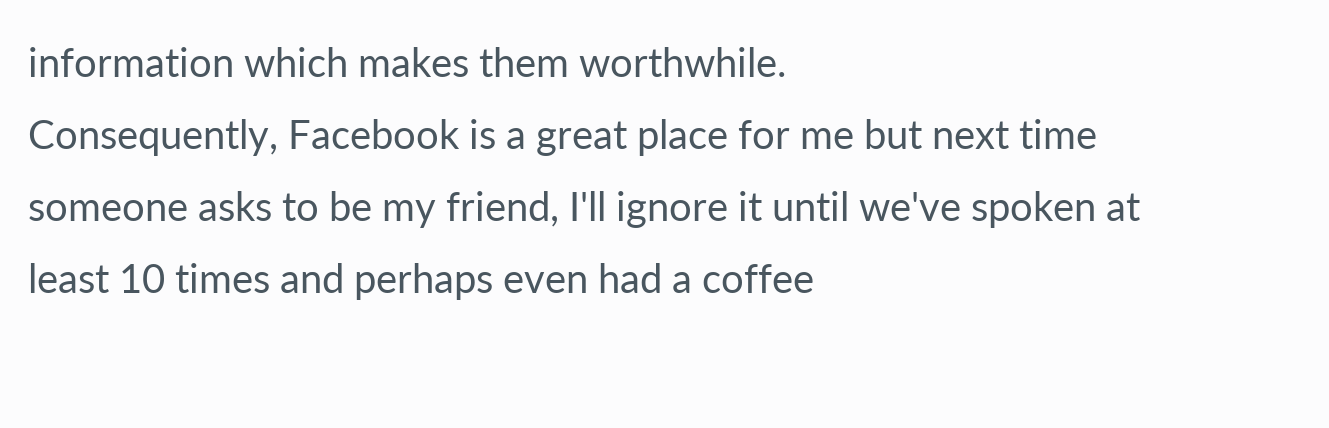information which makes them worthwhile.
Consequently, Facebook is a great place for me but next time someone asks to be my friend, I'll ignore it until we've spoken at least 10 times and perhaps even had a coffee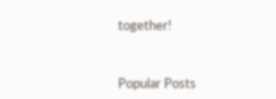together!


Popular Posts